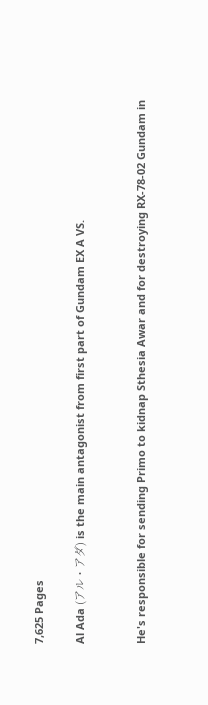7,625 Pages

Al Ada (アル・アダ) is the main antagonist from first part of Gundam EX A VS.


He's responsible for sending Primo to kidnap Sthesia Awar and for destroying RX-78-02 Gundam in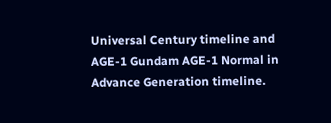Universal Century timeline and AGE-1 Gundam AGE-1 Normal in Advance Generation timeline.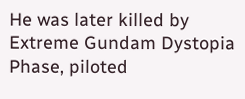He was later killed by Extreme Gundam Dystopia Phase, piloted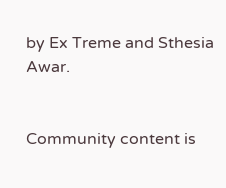by Ex Treme and Sthesia Awar.


Community content is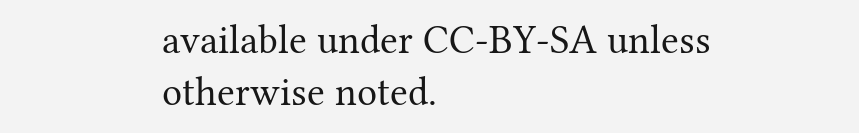available under CC-BY-SA unless otherwise noted.